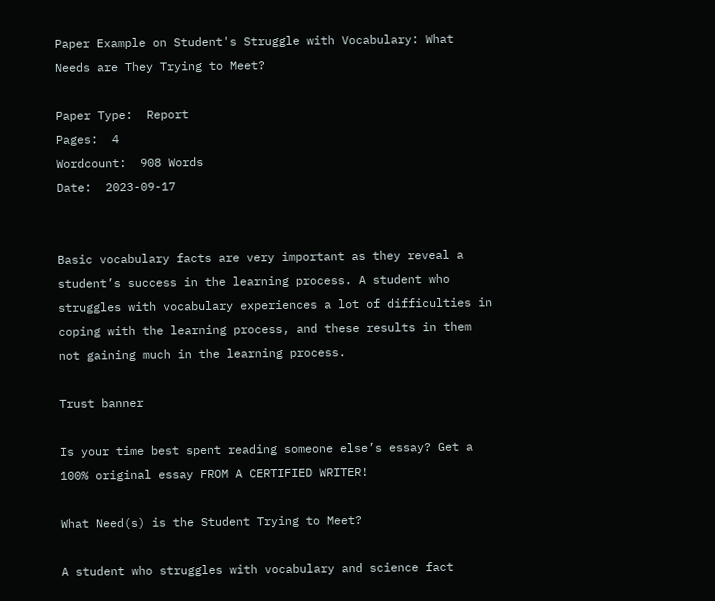Paper Example on Student's Struggle with Vocabulary: What Needs are They Trying to Meet?

Paper Type:  Report
Pages:  4
Wordcount:  908 Words
Date:  2023-09-17


Basic vocabulary facts are very important as they reveal a student’s success in the learning process. A student who struggles with vocabulary experiences a lot of difficulties in coping with the learning process, and these results in them not gaining much in the learning process.

Trust banner

Is your time best spent reading someone else’s essay? Get a 100% original essay FROM A CERTIFIED WRITER!

What Need(s) is the Student Trying to Meet?

A student who struggles with vocabulary and science fact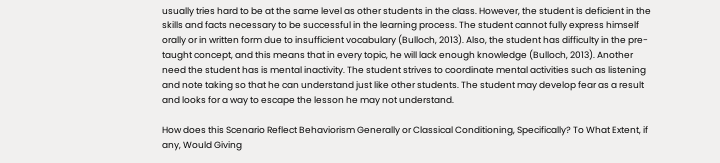usually tries hard to be at the same level as other students in the class. However, the student is deficient in the skills and facts necessary to be successful in the learning process. The student cannot fully express himself orally or in written form due to insufficient vocabulary (Bulloch, 2013). Also, the student has difficulty in the pre-taught concept, and this means that in every topic, he will lack enough knowledge (Bulloch, 2013). Another need the student has is mental inactivity. The student strives to coordinate mental activities such as listening and note taking so that he can understand just like other students. The student may develop fear as a result and looks for a way to escape the lesson he may not understand.

How does this Scenario Reflect Behaviorism Generally or Classical Conditioning, Specifically? To What Extent, if any, Would Giving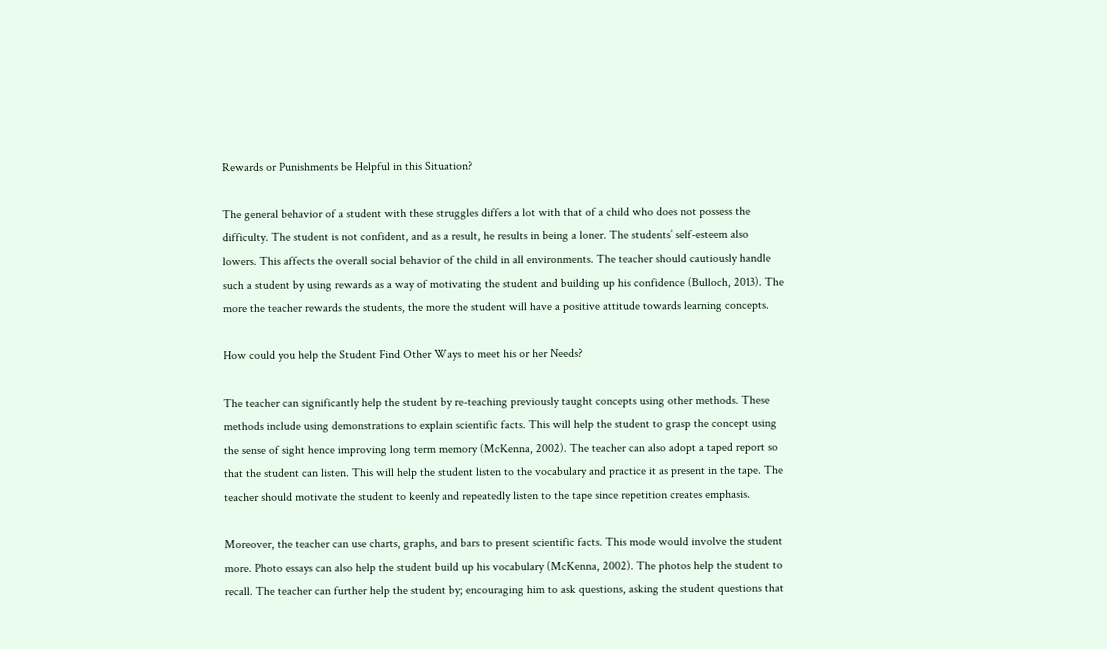Rewards or Punishments be Helpful in this Situation?

The general behavior of a student with these struggles differs a lot with that of a child who does not possess the difficulty. The student is not confident, and as a result, he results in being a loner. The students’ self-esteem also lowers. This affects the overall social behavior of the child in all environments. The teacher should cautiously handle such a student by using rewards as a way of motivating the student and building up his confidence (Bulloch, 2013). The more the teacher rewards the students, the more the student will have a positive attitude towards learning concepts.

How could you help the Student Find Other Ways to meet his or her Needs?

The teacher can significantly help the student by re-teaching previously taught concepts using other methods. These methods include using demonstrations to explain scientific facts. This will help the student to grasp the concept using the sense of sight hence improving long term memory (McKenna, 2002). The teacher can also adopt a taped report so that the student can listen. This will help the student listen to the vocabulary and practice it as present in the tape. The teacher should motivate the student to keenly and repeatedly listen to the tape since repetition creates emphasis.

Moreover, the teacher can use charts, graphs, and bars to present scientific facts. This mode would involve the student more. Photo essays can also help the student build up his vocabulary (McKenna, 2002). The photos help the student to recall. The teacher can further help the student by; encouraging him to ask questions, asking the student questions that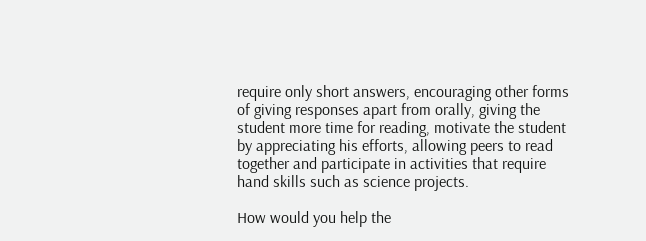require only short answers, encouraging other forms of giving responses apart from orally, giving the student more time for reading, motivate the student by appreciating his efforts, allowing peers to read together and participate in activities that require hand skills such as science projects.

How would you help the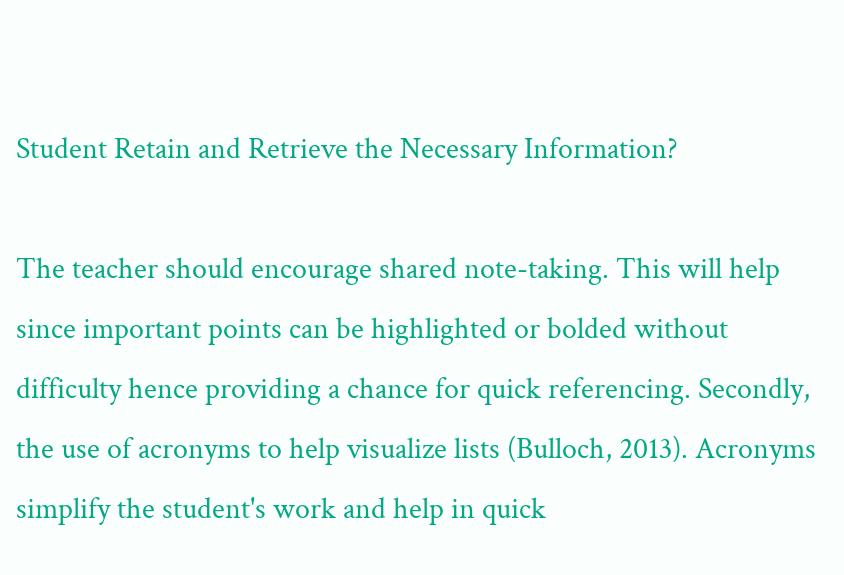Student Retain and Retrieve the Necessary Information?

The teacher should encourage shared note-taking. This will help since important points can be highlighted or bolded without difficulty hence providing a chance for quick referencing. Secondly, the use of acronyms to help visualize lists (Bulloch, 2013). Acronyms simplify the student's work and help in quick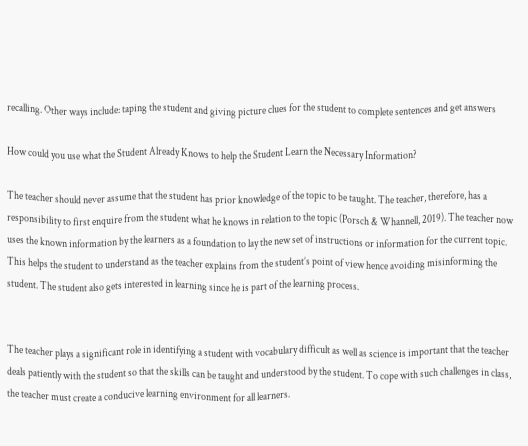recalling. Other ways include: taping the student and giving picture clues for the student to complete sentences and get answers

How could you use what the Student Already Knows to help the Student Learn the Necessary Information?

The teacher should never assume that the student has prior knowledge of the topic to be taught. The teacher, therefore, has a responsibility to first enquire from the student what he knows in relation to the topic (Porsch & Whannell, 2019). The teacher now uses the known information by the learners as a foundation to lay the new set of instructions or information for the current topic. This helps the student to understand as the teacher explains from the student’s point of view hence avoiding misinforming the student. The student also gets interested in learning since he is part of the learning process.


The teacher plays a significant role in identifying a student with vocabulary difficult as well as science is important that the teacher deals patiently with the student so that the skills can be taught and understood by the student. To cope with such challenges in class, the teacher must create a conducive learning environment for all learners.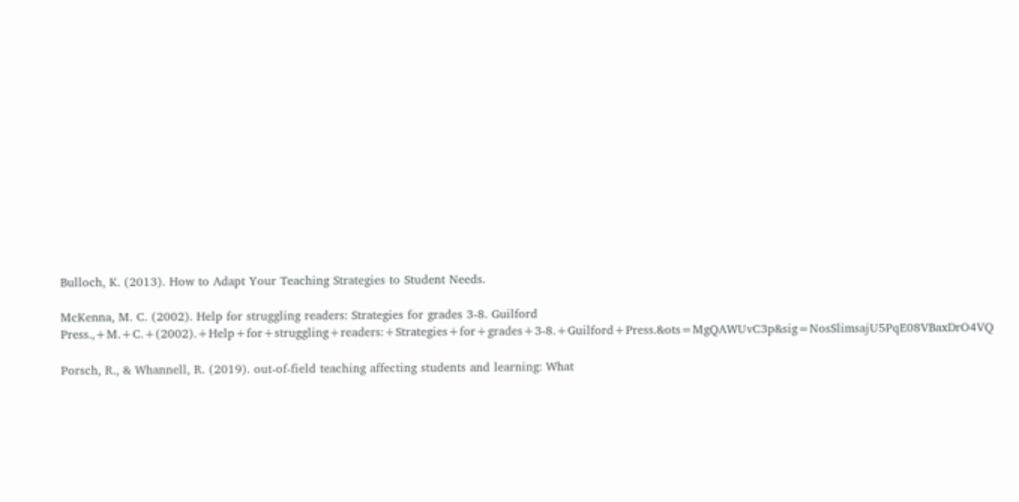Bulloch, K. (2013). How to Adapt Your Teaching Strategies to Student Needs.

McKenna, M. C. (2002). Help for struggling readers: Strategies for grades 3-8. Guilford Press.,+M.+C.+(2002).+Help+for+struggling+readers:+Strategies+for+grades+3-8.+Guilford+Press.&ots=MgQAWUvC3p&sig=NosSlimsajU5PqE08VBaxDrO4VQ

Porsch, R., & Whannell, R. (2019). out-of-field teaching affecting students and learning: What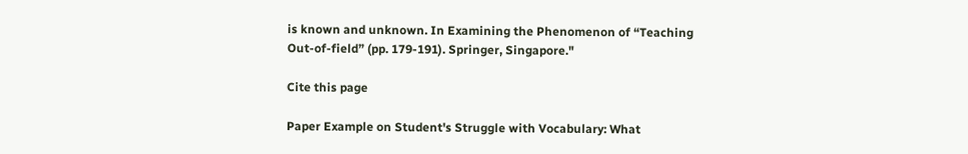is known and unknown. In Examining the Phenomenon of “Teaching Out-of-field” (pp. 179-191). Springer, Singapore."

Cite this page

Paper Example on Student's Struggle with Vocabulary: What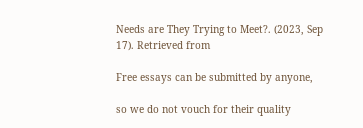Needs are They Trying to Meet?. (2023, Sep 17). Retrieved from

Free essays can be submitted by anyone,

so we do not vouch for their quality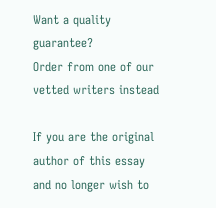Want a quality guarantee?
Order from one of our vetted writers instead

If you are the original author of this essay and no longer wish to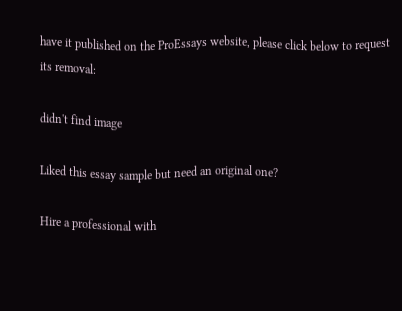have it published on the ProEssays website, please click below to request its removal:

didn't find image

Liked this essay sample but need an original one?

Hire a professional with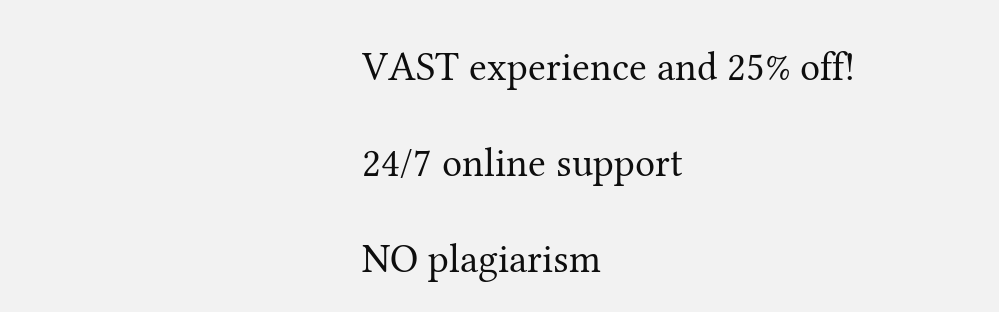VAST experience and 25% off!

24/7 online support

NO plagiarism